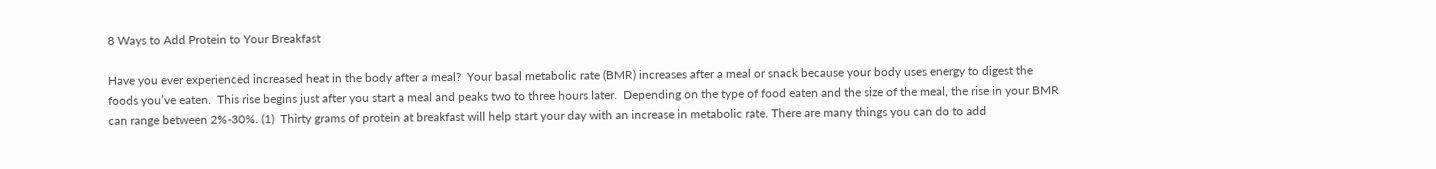8 Ways to Add Protein to Your Breakfast

Have you ever experienced increased heat in the body after a meal?  Your basal metabolic rate (BMR) increases after a meal or snack because your body uses energy to digest the foods you’ve eaten.  This rise begins just after you start a meal and peaks two to three hours later.  Depending on the type of food eaten and the size of the meal, the rise in your BMR can range between 2%-30%. (1)  Thirty grams of protein at breakfast will help start your day with an increase in metabolic rate. There are many things you can do to add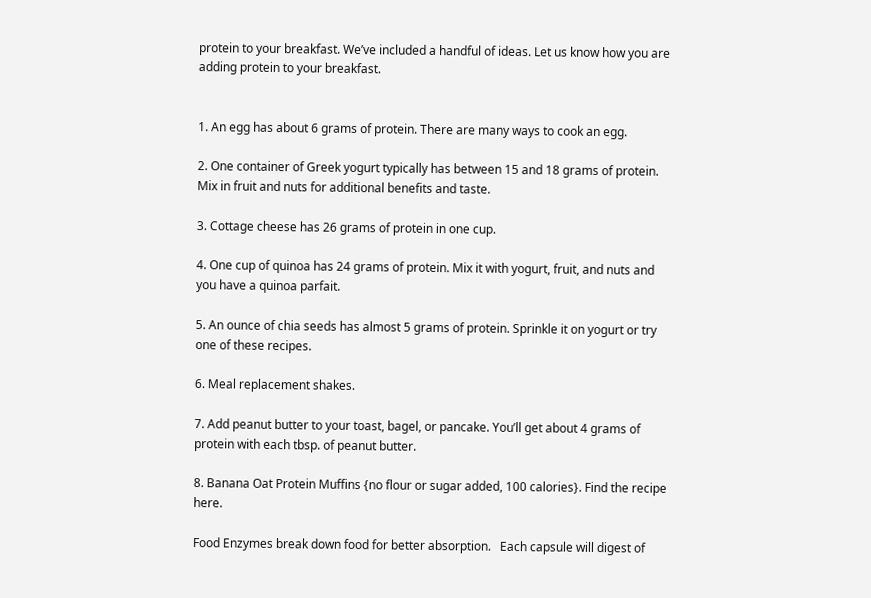protein to your breakfast. We’ve included a handful of ideas. Let us know how you are adding protein to your breakfast.


1. An egg has about 6 grams of protein. There are many ways to cook an egg.

2. One container of Greek yogurt typically has between 15 and 18 grams of protein. Mix in fruit and nuts for additional benefits and taste.

3. Cottage cheese has 26 grams of protein in one cup.

4. One cup of quinoa has 24 grams of protein. Mix it with yogurt, fruit, and nuts and you have a quinoa parfait.

5. An ounce of chia seeds has almost 5 grams of protein. Sprinkle it on yogurt or try one of these recipes.

6. Meal replacement shakes.

7. Add peanut butter to your toast, bagel, or pancake. You’ll get about 4 grams of protein with each tbsp. of peanut butter.

8. Banana Oat Protein Muffins {no flour or sugar added, 100 calories}. Find the recipe here.

Food Enzymes break down food for better absorption.   Each capsule will digest of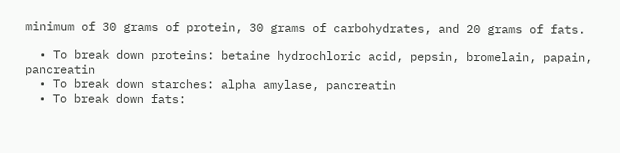minimum of 30 grams of protein, 30 grams of carbohydrates, and 20 grams of fats.

  • To break down proteins: betaine hydrochloric acid, pepsin, bromelain, papain, pancreatin
  • To break down starches: alpha amylase, pancreatin
  • To break down fats: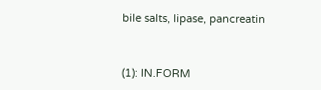bile salts, lipase, pancreatin


(1): IN.FORM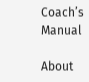Coach’s Manual

About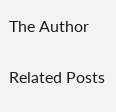The Author

Related Posts